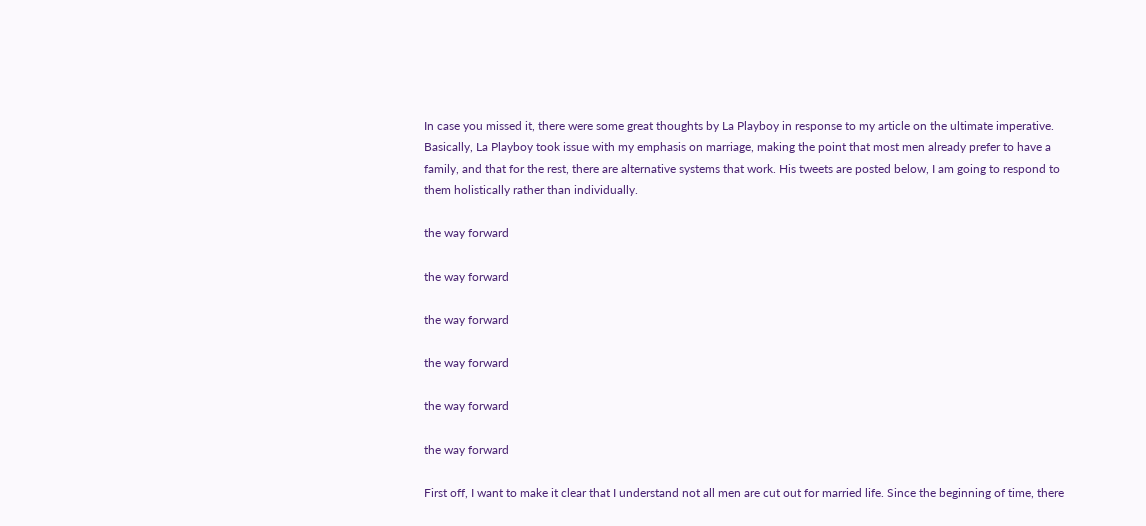In case you missed it, there were some great thoughts by La Playboy in response to my article on the ultimate imperative. Basically, La Playboy took issue with my emphasis on marriage, making the point that most men already prefer to have a family, and that for the rest, there are alternative systems that work. His tweets are posted below, I am going to respond to them holistically rather than individually.

the way forward

the way forward

the way forward

the way forward

the way forward

the way forward

First off, I want to make it clear that I understand not all men are cut out for married life. Since the beginning of time, there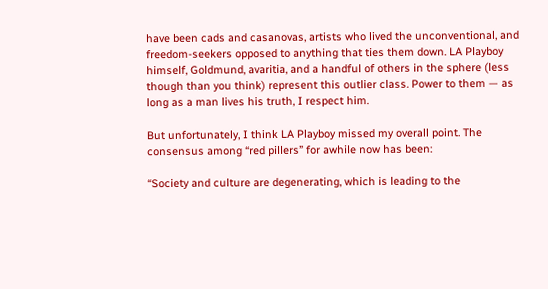have been cads and casanovas, artists who lived the unconventional, and freedom-seekers opposed to anything that ties them down. LA Playboy himself, Goldmund, avaritia, and a handful of others in the sphere (less though than you think) represent this outlier class. Power to them — as long as a man lives his truth, I respect him.

But unfortunately, I think LA Playboy missed my overall point. The consensus among “red pillers” for awhile now has been:

“Society and culture are degenerating, which is leading to the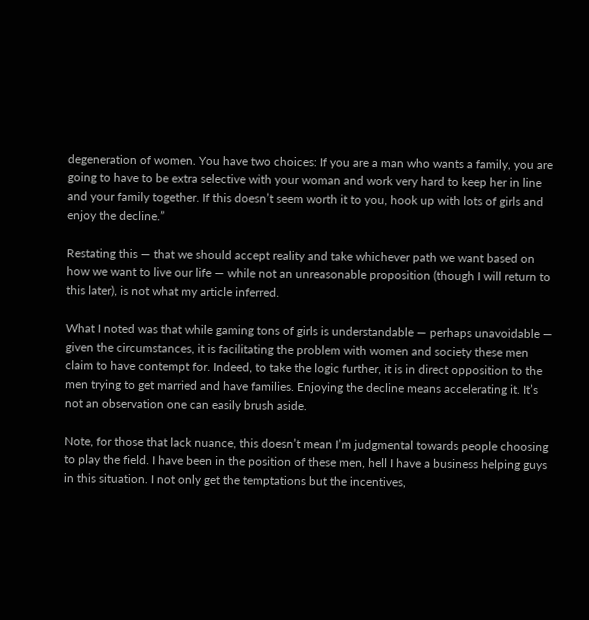degeneration of women. You have two choices: If you are a man who wants a family, you are going to have to be extra selective with your woman and work very hard to keep her in line and your family together. If this doesn’t seem worth it to you, hook up with lots of girls and enjoy the decline.”

Restating this — that we should accept reality and take whichever path we want based on how we want to live our life — while not an unreasonable proposition (though I will return to this later), is not what my article inferred.

What I noted was that while gaming tons of girls is understandable — perhaps unavoidable — given the circumstances, it is facilitating the problem with women and society these men claim to have contempt for. Indeed, to take the logic further, it is in direct opposition to the men trying to get married and have families. Enjoying the decline means accelerating it. It’s not an observation one can easily brush aside.

Note, for those that lack nuance, this doesn’t mean I’m judgmental towards people choosing to play the field. I have been in the position of these men, hell I have a business helping guys in this situation. I not only get the temptations but the incentives,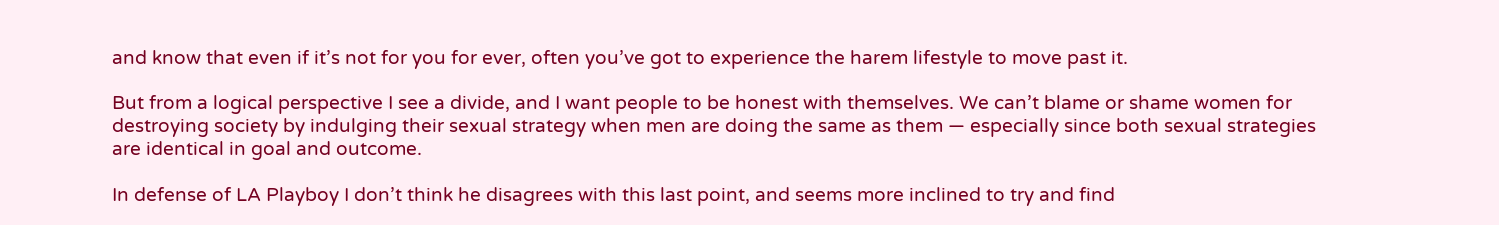and know that even if it’s not for you for ever, often you’ve got to experience the harem lifestyle to move past it.

But from a logical perspective I see a divide, and I want people to be honest with themselves. We can’t blame or shame women for destroying society by indulging their sexual strategy when men are doing the same as them — especially since both sexual strategies are identical in goal and outcome.

In defense of LA Playboy I don’t think he disagrees with this last point, and seems more inclined to try and find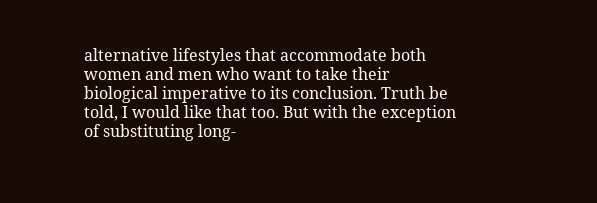alternative lifestyles that accommodate both women and men who want to take their biological imperative to its conclusion. Truth be told, I would like that too. But with the exception of substituting long-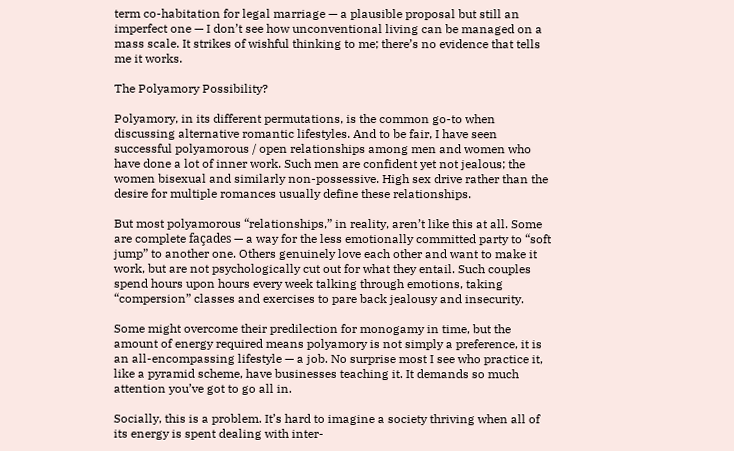term co-habitation for legal marriage — a plausible proposal but still an imperfect one — I don’t see how unconventional living can be managed on a mass scale. It strikes of wishful thinking to me; there’s no evidence that tells me it works.

The Polyamory Possibility?

Polyamory, in its different permutations, is the common go-to when discussing alternative romantic lifestyles. And to be fair, I have seen successful polyamorous / open relationships among men and women who have done a lot of inner work. Such men are confident yet not jealous; the women bisexual and similarly non-possessive. High sex drive rather than the desire for multiple romances usually define these relationships.

But most polyamorous “relationships,” in reality, aren’t like this at all. Some are complete façades — a way for the less emotionally committed party to “soft jump” to another one. Others genuinely love each other and want to make it work, but are not psychologically cut out for what they entail. Such couples spend hours upon hours every week talking through emotions, taking “compersion” classes and exercises to pare back jealousy and insecurity.

Some might overcome their predilection for monogamy in time, but the amount of energy required means polyamory is not simply a preference, it is an all-encompassing lifestyle — a job. No surprise most I see who practice it, like a pyramid scheme, have businesses teaching it. It demands so much attention you’ve got to go all in.

Socially, this is a problem. It’s hard to imagine a society thriving when all of its energy is spent dealing with inter-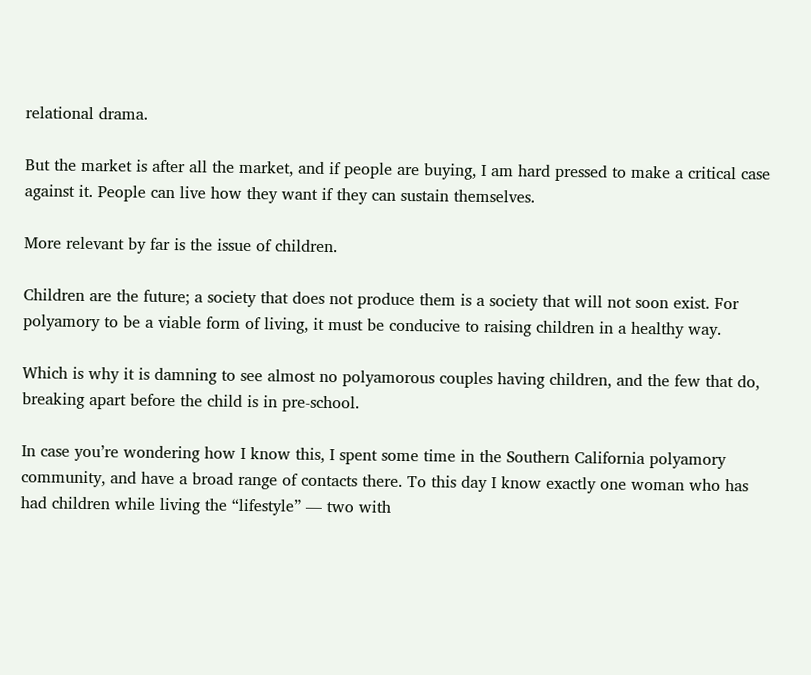relational drama.

But the market is after all the market, and if people are buying, I am hard pressed to make a critical case against it. People can live how they want if they can sustain themselves.

More relevant by far is the issue of children.

Children are the future; a society that does not produce them is a society that will not soon exist. For polyamory to be a viable form of living, it must be conducive to raising children in a healthy way.

Which is why it is damning to see almost no polyamorous couples having children, and the few that do, breaking apart before the child is in pre-school.

In case you’re wondering how I know this, I spent some time in the Southern California polyamory community, and have a broad range of contacts there. To this day I know exactly one woman who has had children while living the “lifestyle” — two with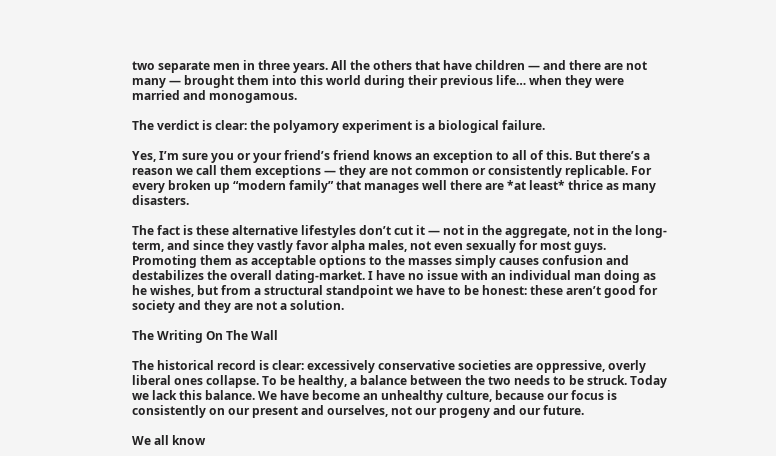two separate men in three years. All the others that have children — and there are not many — brought them into this world during their previous life… when they were married and monogamous.

The verdict is clear: the polyamory experiment is a biological failure.

Yes, I’m sure you or your friend’s friend knows an exception to all of this. But there’s a reason we call them exceptions — they are not common or consistently replicable. For every broken up “modern family” that manages well there are *at least* thrice as many disasters.

The fact is these alternative lifestyles don’t cut it — not in the aggregate, not in the long-term, and since they vastly favor alpha males, not even sexually for most guys. Promoting them as acceptable options to the masses simply causes confusion and destabilizes the overall dating-market. I have no issue with an individual man doing as he wishes, but from a structural standpoint we have to be honest: these aren’t good for society and they are not a solution.

The Writing On The Wall

The historical record is clear: excessively conservative societies are oppressive, overly liberal ones collapse. To be healthy, a balance between the two needs to be struck. Today we lack this balance. We have become an unhealthy culture, because our focus is consistently on our present and ourselves, not our progeny and our future.

We all know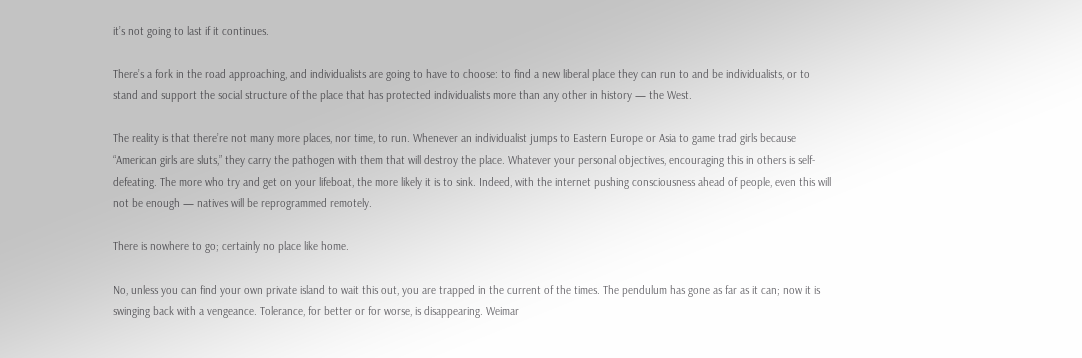it’s not going to last if it continues.

There’s a fork in the road approaching, and individualists are going to have to choose: to find a new liberal place they can run to and be individualists, or to stand and support the social structure of the place that has protected individualists more than any other in history — the West.

The reality is that there’re not many more places, nor time, to run. Whenever an individualist jumps to Eastern Europe or Asia to game trad girls because “American girls are sluts,” they carry the pathogen with them that will destroy the place. Whatever your personal objectives, encouraging this in others is self-defeating. The more who try and get on your lifeboat, the more likely it is to sink. Indeed, with the internet pushing consciousness ahead of people, even this will not be enough — natives will be reprogrammed remotely.

There is nowhere to go; certainly no place like home.

No, unless you can find your own private island to wait this out, you are trapped in the current of the times. The pendulum has gone as far as it can; now it is swinging back with a vengeance. Tolerance, for better or for worse, is disappearing. Weimar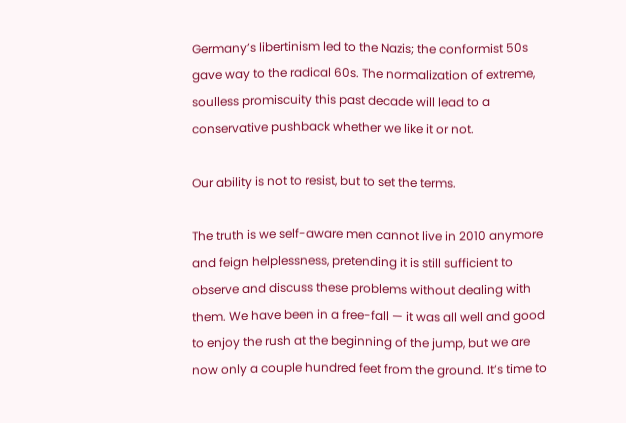Germany’s libertinism led to the Nazis; the conformist 50s gave way to the radical 60s. The normalization of extreme, soulless promiscuity this past decade will lead to a conservative pushback whether we like it or not.

Our ability is not to resist, but to set the terms.

The truth is we self-aware men cannot live in 2010 anymore and feign helplessness, pretending it is still sufficient to observe and discuss these problems without dealing with them. We have been in a free-fall — it was all well and good to enjoy the rush at the beginning of the jump, but we are now only a couple hundred feet from the ground. It’s time to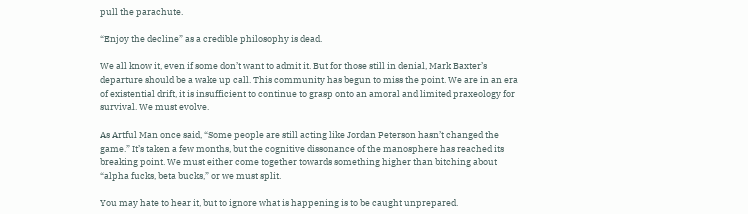pull the parachute.

“Enjoy the decline” as a credible philosophy is dead.

We all know it, even if some don’t want to admit it. But for those still in denial, Mark Baxter’s departure should be a wake up call. This community has begun to miss the point. We are in an era of existential drift, it is insufficient to continue to grasp onto an amoral and limited praxeology for survival. We must evolve.

As Artful Man once said, “Some people are still acting like Jordan Peterson hasn’t changed the game.” It’s taken a few months, but the cognitive dissonance of the manosphere has reached its breaking point. We must either come together towards something higher than bitching about “alpha fucks, beta bucks,” or we must split.

You may hate to hear it, but to ignore what is happening is to be caught unprepared.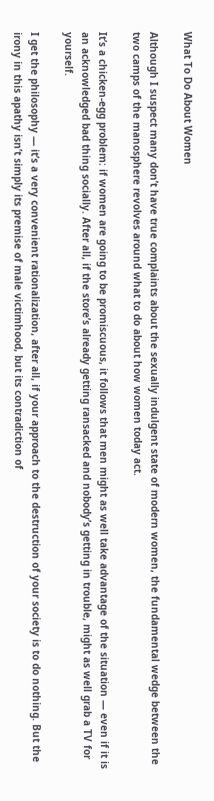What To Do About Women

Although I suspect many don’t have true complaints about the sexually indulgent state of modern women, the fundamental wedge between the two camps of the manosphere revolves around what to do about how women today act.

It’s a chicken-egg problem: if women are going to be promiscuous, it follows that men might as well take advantage of the situation — even if it is an acknowledged bad thing socially. After all, if the store’s already getting ransacked and nobody’s getting in trouble, might as well grab a TV for yourself.

I get the philosophy — it’s a very convenient rationalization, after all, if your approach to the destruction of your society is to do nothing. But the irony in this apathy isn’t simply its premise of male victimhood, but its contradiction of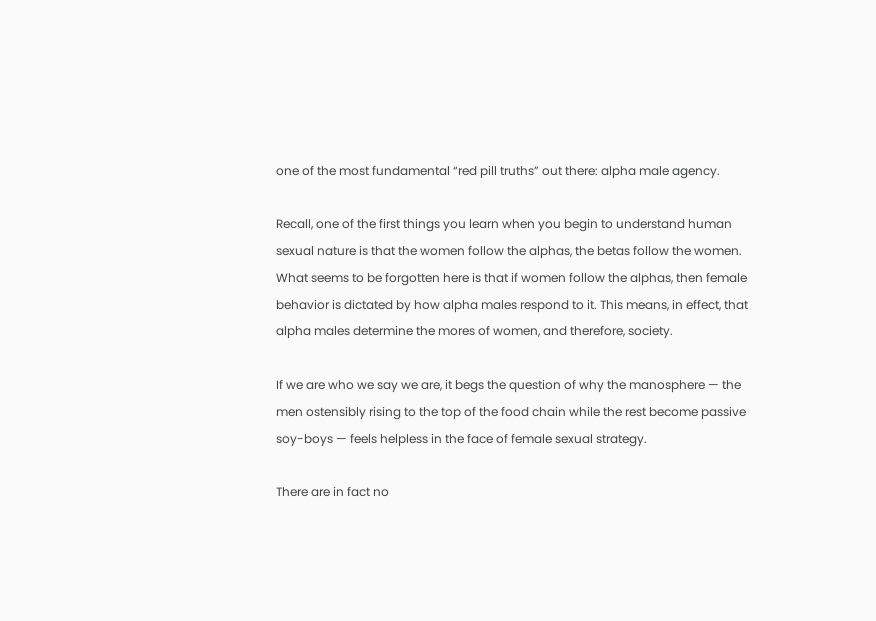one of the most fundamental “red pill truths” out there: alpha male agency.

Recall, one of the first things you learn when you begin to understand human sexual nature is that the women follow the alphas, the betas follow the women. What seems to be forgotten here is that if women follow the alphas, then female behavior is dictated by how alpha males respond to it. This means, in effect, that alpha males determine the mores of women, and therefore, society.

If we are who we say we are, it begs the question of why the manosphere — the men ostensibly rising to the top of the food chain while the rest become passive soy-boys — feels helpless in the face of female sexual strategy.

There are in fact no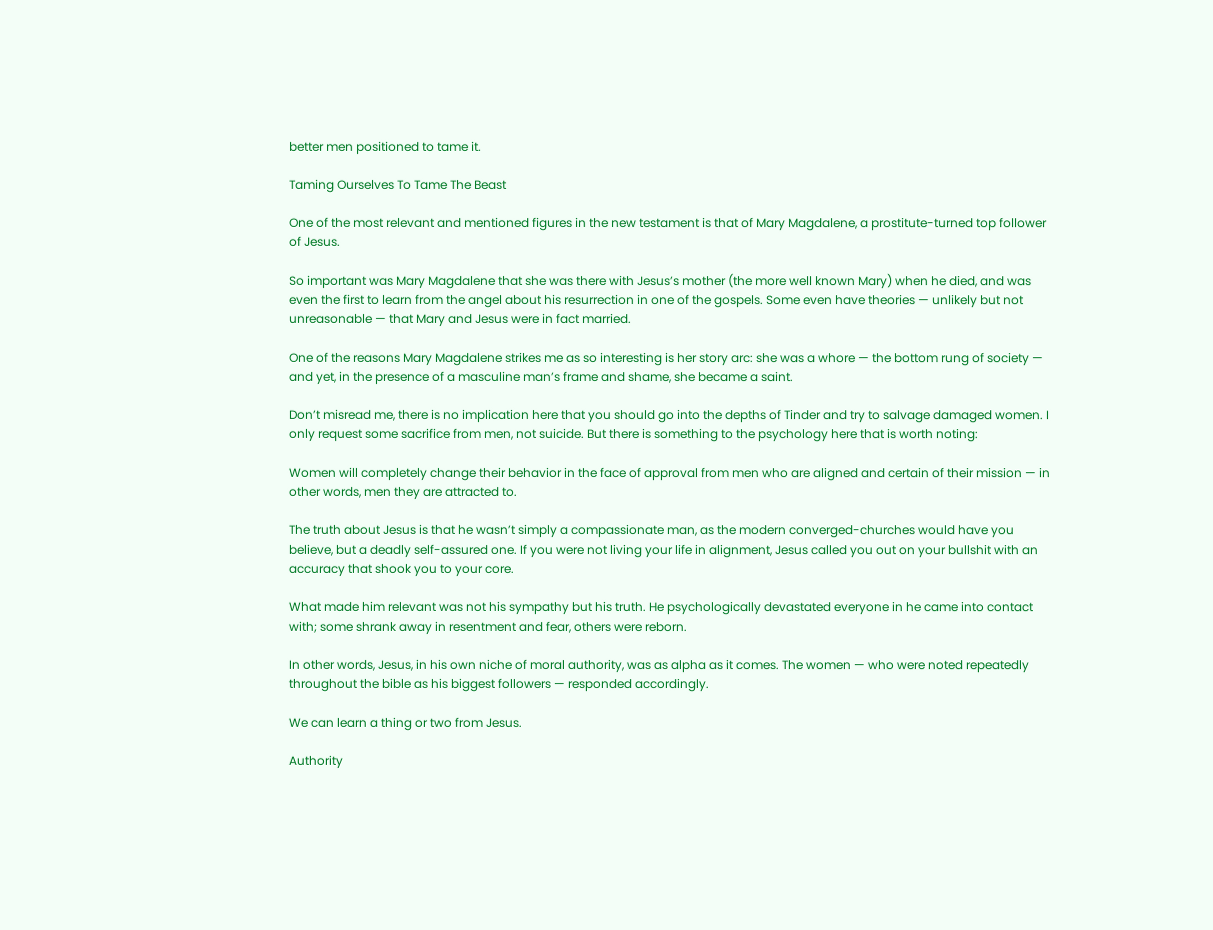better men positioned to tame it.

Taming Ourselves To Tame The Beast

One of the most relevant and mentioned figures in the new testament is that of Mary Magdalene, a prostitute-turned top follower of Jesus.

So important was Mary Magdalene that she was there with Jesus’s mother (the more well known Mary) when he died, and was even the first to learn from the angel about his resurrection in one of the gospels. Some even have theories — unlikely but not unreasonable — that Mary and Jesus were in fact married.

One of the reasons Mary Magdalene strikes me as so interesting is her story arc: she was a whore — the bottom rung of society — and yet, in the presence of a masculine man’s frame and shame, she became a saint.

Don’t misread me, there is no implication here that you should go into the depths of Tinder and try to salvage damaged women. I only request some sacrifice from men, not suicide. But there is something to the psychology here that is worth noting:

Women will completely change their behavior in the face of approval from men who are aligned and certain of their mission — in other words, men they are attracted to.

The truth about Jesus is that he wasn’t simply a compassionate man, as the modern converged-churches would have you believe, but a deadly self-assured one. If you were not living your life in alignment, Jesus called you out on your bullshit with an accuracy that shook you to your core.

What made him relevant was not his sympathy but his truth. He psychologically devastated everyone in he came into contact with; some shrank away in resentment and fear, others were reborn.

In other words, Jesus, in his own niche of moral authority, was as alpha as it comes. The women — who were noted repeatedly throughout the bible as his biggest followers — responded accordingly.

We can learn a thing or two from Jesus.

Authority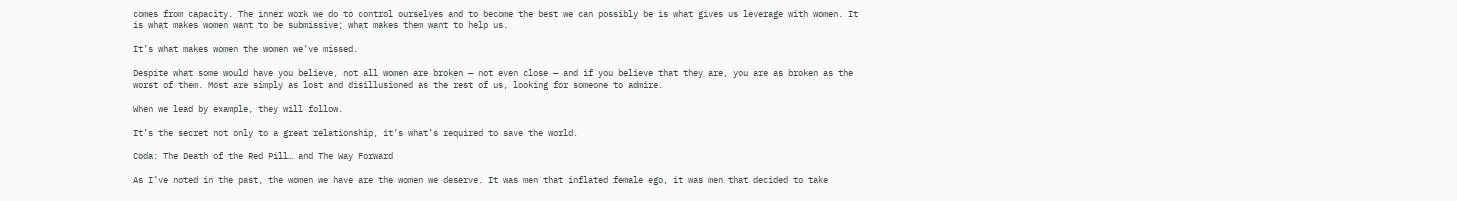comes from capacity. The inner work we do to control ourselves and to become the best we can possibly be is what gives us leverage with women. It is what makes women want to be submissive; what makes them want to help us.

It’s what makes women the women we’ve missed.

Despite what some would have you believe, not all women are broken — not even close — and if you believe that they are, you are as broken as the worst of them. Most are simply as lost and disillusioned as the rest of us, looking for someone to admire.

When we lead by example, they will follow.

It’s the secret not only to a great relationship, it’s what’s required to save the world.

Coda: The Death of the Red Pill… and The Way Forward

As I’ve noted in the past, the women we have are the women we deserve. It was men that inflated female ego, it was men that decided to take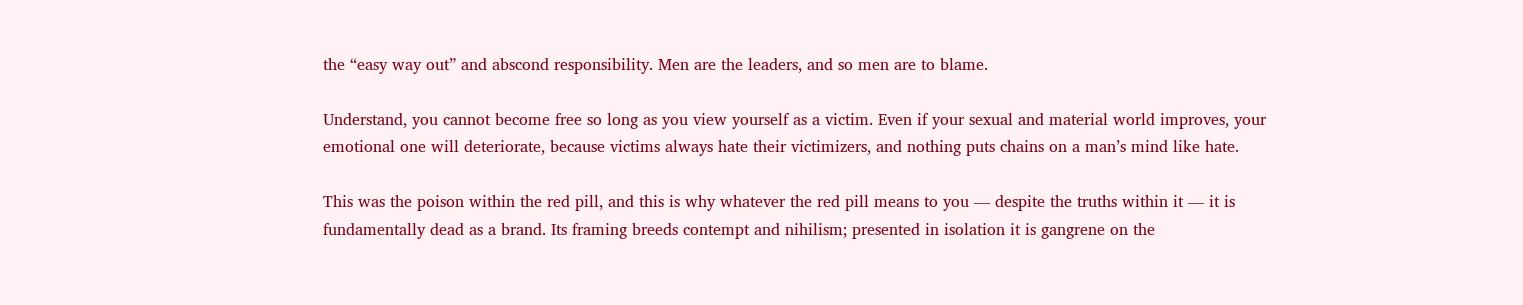the “easy way out” and abscond responsibility. Men are the leaders, and so men are to blame.

Understand, you cannot become free so long as you view yourself as a victim. Even if your sexual and material world improves, your emotional one will deteriorate, because victims always hate their victimizers, and nothing puts chains on a man’s mind like hate.

This was the poison within the red pill, and this is why whatever the red pill means to you — despite the truths within it — it is fundamentally dead as a brand. Its framing breeds contempt and nihilism; presented in isolation it is gangrene on the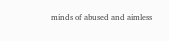minds of abused and aimless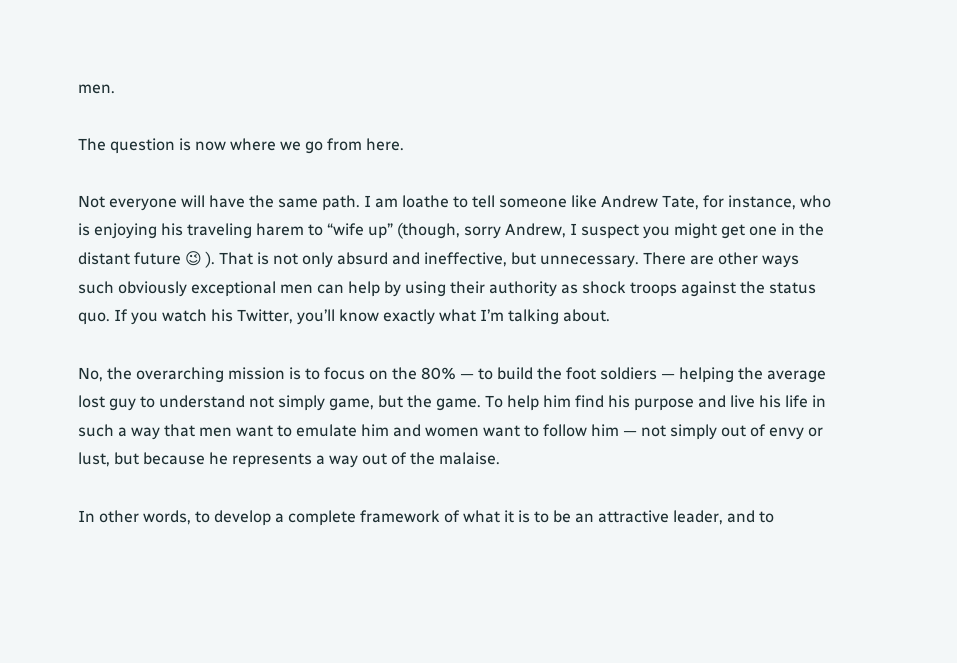men.

The question is now where we go from here.

Not everyone will have the same path. I am loathe to tell someone like Andrew Tate, for instance, who is enjoying his traveling harem to “wife up” (though, sorry Andrew, I suspect you might get one in the distant future 😉 ). That is not only absurd and ineffective, but unnecessary. There are other ways such obviously exceptional men can help by using their authority as shock troops against the status quo. If you watch his Twitter, you’ll know exactly what I’m talking about.

No, the overarching mission is to focus on the 80% — to build the foot soldiers — helping the average lost guy to understand not simply game, but the game. To help him find his purpose and live his life in such a way that men want to emulate him and women want to follow him — not simply out of envy or lust, but because he represents a way out of the malaise.

In other words, to develop a complete framework of what it is to be an attractive leader, and to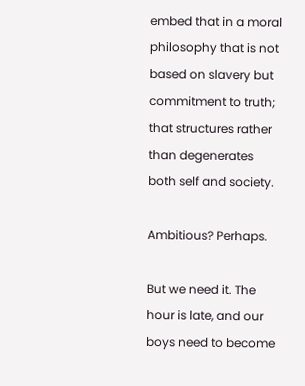embed that in a moral philosophy that is not based on slavery but commitment to truth; that structures rather than degenerates both self and society.

Ambitious? Perhaps.

But we need it. The hour is late, and our boys need to become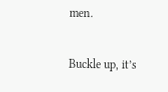men.

Buckle up, it’s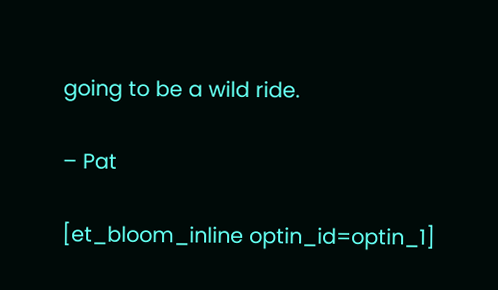going to be a wild ride.

– Pat

[et_bloom_inline optin_id=optin_1]